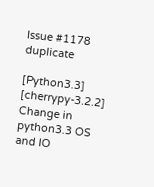Issue #1178 duplicate

[Python3.3] [cherrypy-3.2.2] Change in python3.3 OS and IO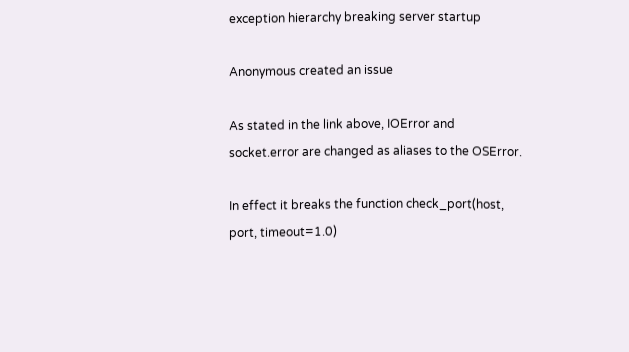exception hierarchy breaking server startup

Anonymous created an issue

As stated in the link above, IOError and socket.error are changed as aliases to the OSError.

In effect it breaks the function check_port(host, port, timeout=1.0)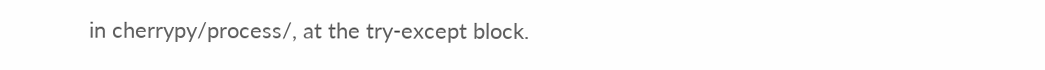in cherrypy/process/, at the try-except block.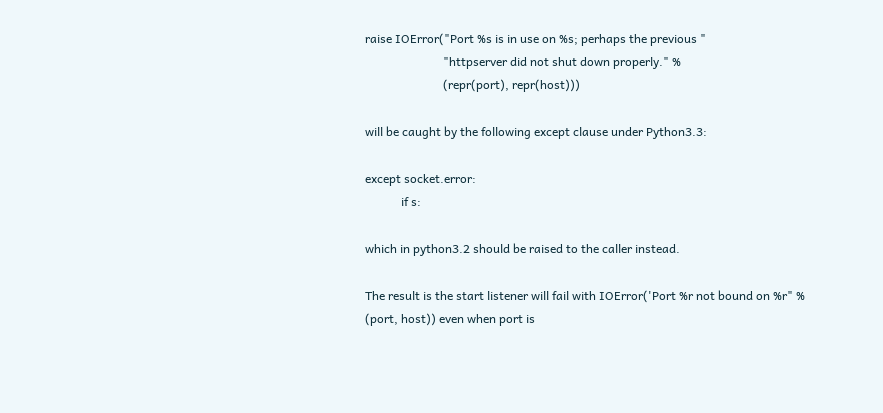raise IOError("Port %s is in use on %s; perhaps the previous "
                          "httpserver did not shut down properly." %
                          (repr(port), repr(host)))

will be caught by the following except clause under Python3.3:

except socket.error:
            if s:

which in python3.2 should be raised to the caller instead.

The result is the start listener will fail with IOError('Port %r not bound on %r" % (port, host)) even when port is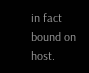in fact bound on host.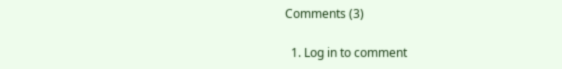Comments (3)

  1. Log in to comment